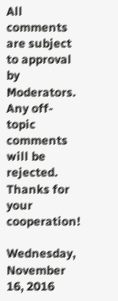All comments are subject to approval by Moderators. Any off-topic comments will be rejected. Thanks for your cooperation!

Wednesday, November 16, 2016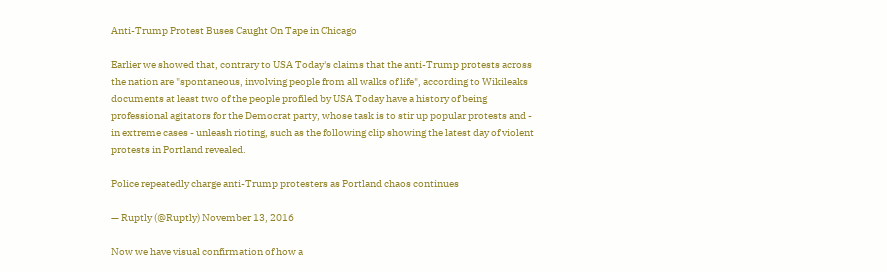Anti-Trump Protest Buses Caught On Tape in Chicago

Earlier we showed that, contrary to USA Today's claims that the anti-Trump protests across the nation are "spontaneous, involving people from all walks of life", according to Wikileaks documents at least two of the people profiled by USA Today have a history of being professional agitators for the Democrat party, whose task is to stir up popular protests and - in extreme cases - unleash rioting, such as the following clip showing the latest day of violent protests in Portland revealed.

Police repeatedly charge anti-Trump protesters as Portland chaos continues

— Ruptly (@Ruptly) November 13, 2016

Now we have visual confirmation of how a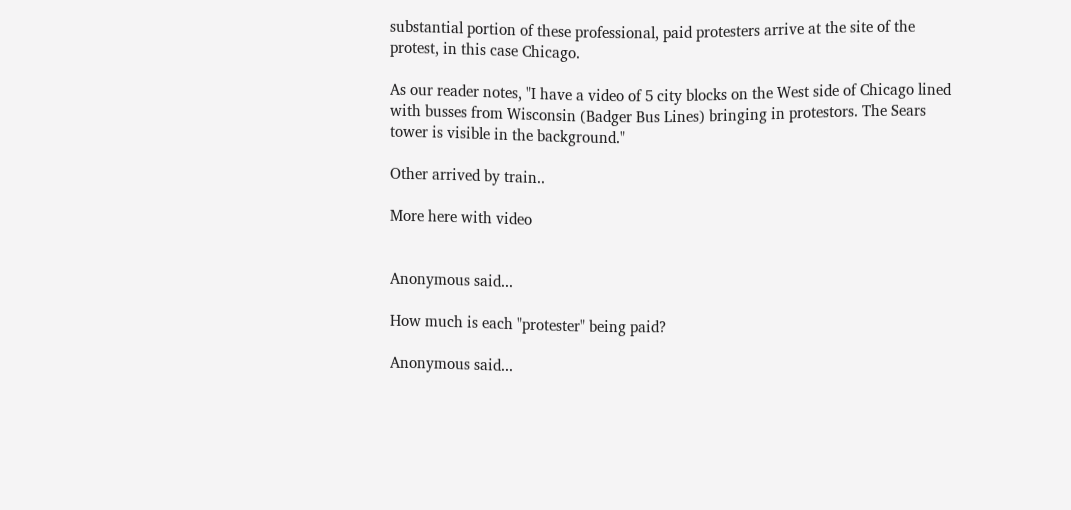substantial portion of these professional, paid protesters arrive at the site of the protest, in this case Chicago.

As our reader notes, "I have a video of 5 city blocks on the West side of Chicago lined with busses from Wisconsin (Badger Bus Lines) bringing in protestors. The Sears tower is visible in the background."

Other arrived by train..

More here with video


Anonymous said...

How much is each "protester" being paid?

Anonymous said...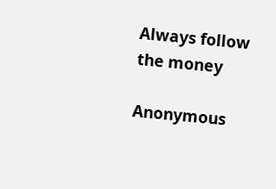Always follow the money

Anonymous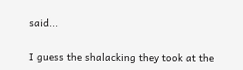said...

I guess the shalacking they took at the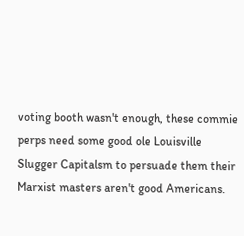voting booth wasn't enough, these commie perps need some good ole Louisville Slugger Capitalsm to persuade them their Marxist masters aren't good Americans.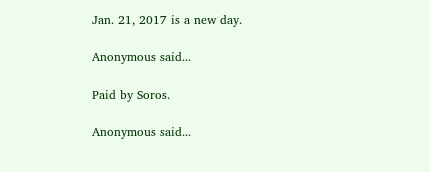Jan. 21, 2017 is a new day.

Anonymous said...

Paid by Soros.

Anonymous said...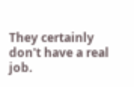They certainly don't have a real job.